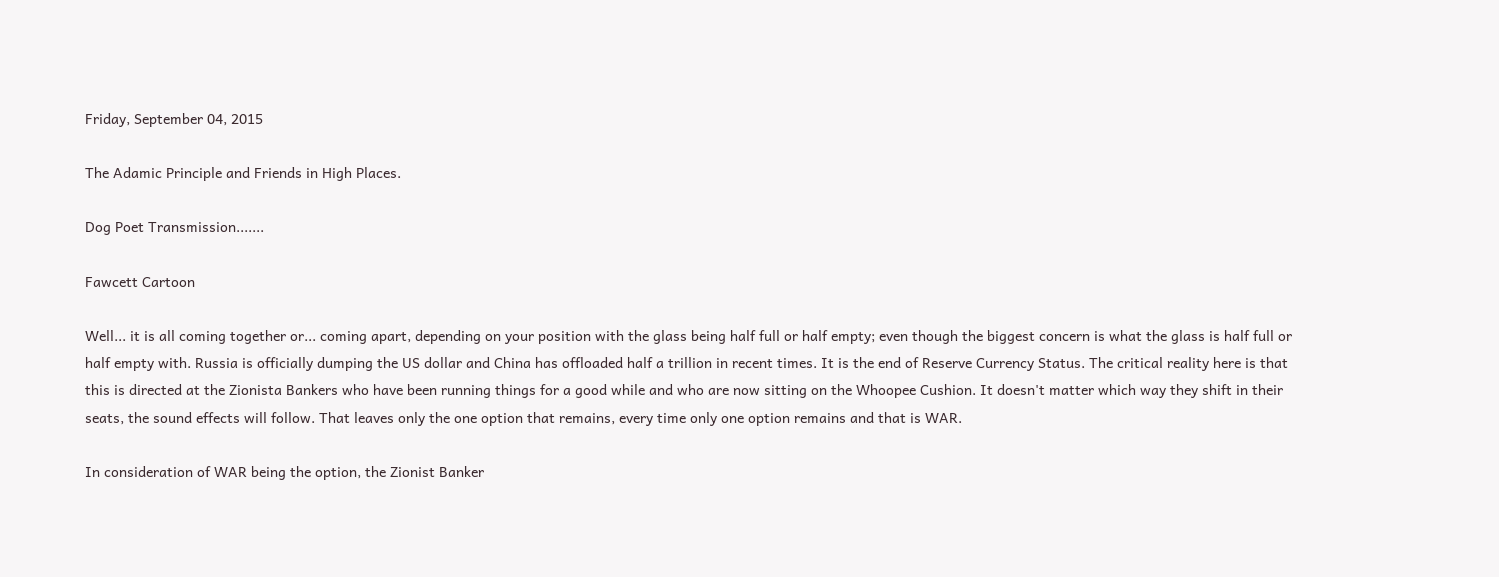Friday, September 04, 2015

The Adamic Principle and Friends in High Places.

Dog Poet Transmission.......

Fawcett Cartoon

Well... it is all coming together or... coming apart, depending on your position with the glass being half full or half empty; even though the biggest concern is what the glass is half full or half empty with. Russia is officially dumping the US dollar and China has offloaded half a trillion in recent times. It is the end of Reserve Currency Status. The critical reality here is that this is directed at the Zionista Bankers who have been running things for a good while and who are now sitting on the Whoopee Cushion. It doesn't matter which way they shift in their seats, the sound effects will follow. That leaves only the one option that remains, every time only one option remains and that is WAR.

In consideration of WAR being the option, the Zionist Banker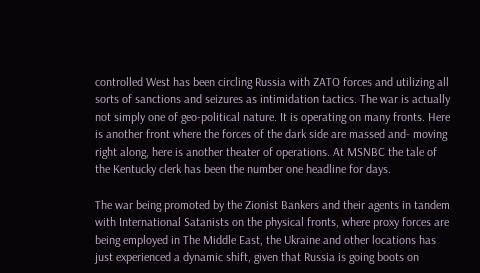controlled West has been circling Russia with ZATO forces and utilizing all sorts of sanctions and seizures as intimidation tactics. The war is actually not simply one of geo-political nature. It is operating on many fronts. Here is another front where the forces of the dark side are massed and- moving right along, here is another theater of operations. At MSNBC the tale of the Kentucky clerk has been the number one headline for days.

The war being promoted by the Zionist Bankers and their agents in tandem with International Satanists on the physical fronts, where proxy forces are being employed in The Middle East, the Ukraine and other locations has just experienced a dynamic shift, given that Russia is going boots on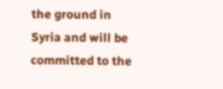the ground in Syria and will be committed to the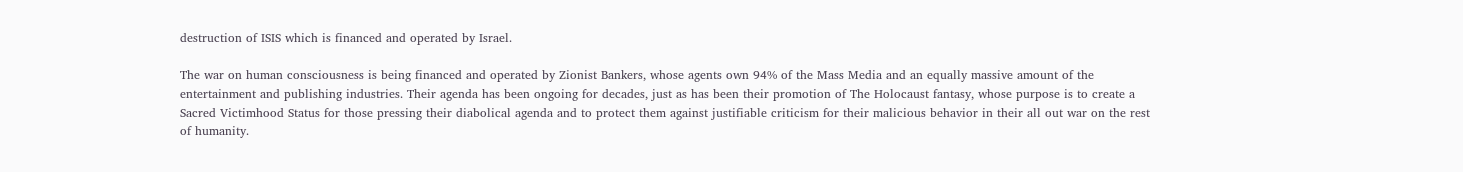destruction of ISIS which is financed and operated by Israel.

The war on human consciousness is being financed and operated by Zionist Bankers, whose agents own 94% of the Mass Media and an equally massive amount of the entertainment and publishing industries. Their agenda has been ongoing for decades, just as has been their promotion of The Holocaust fantasy, whose purpose is to create a Sacred Victimhood Status for those pressing their diabolical agenda and to protect them against justifiable criticism for their malicious behavior in their all out war on the rest of humanity.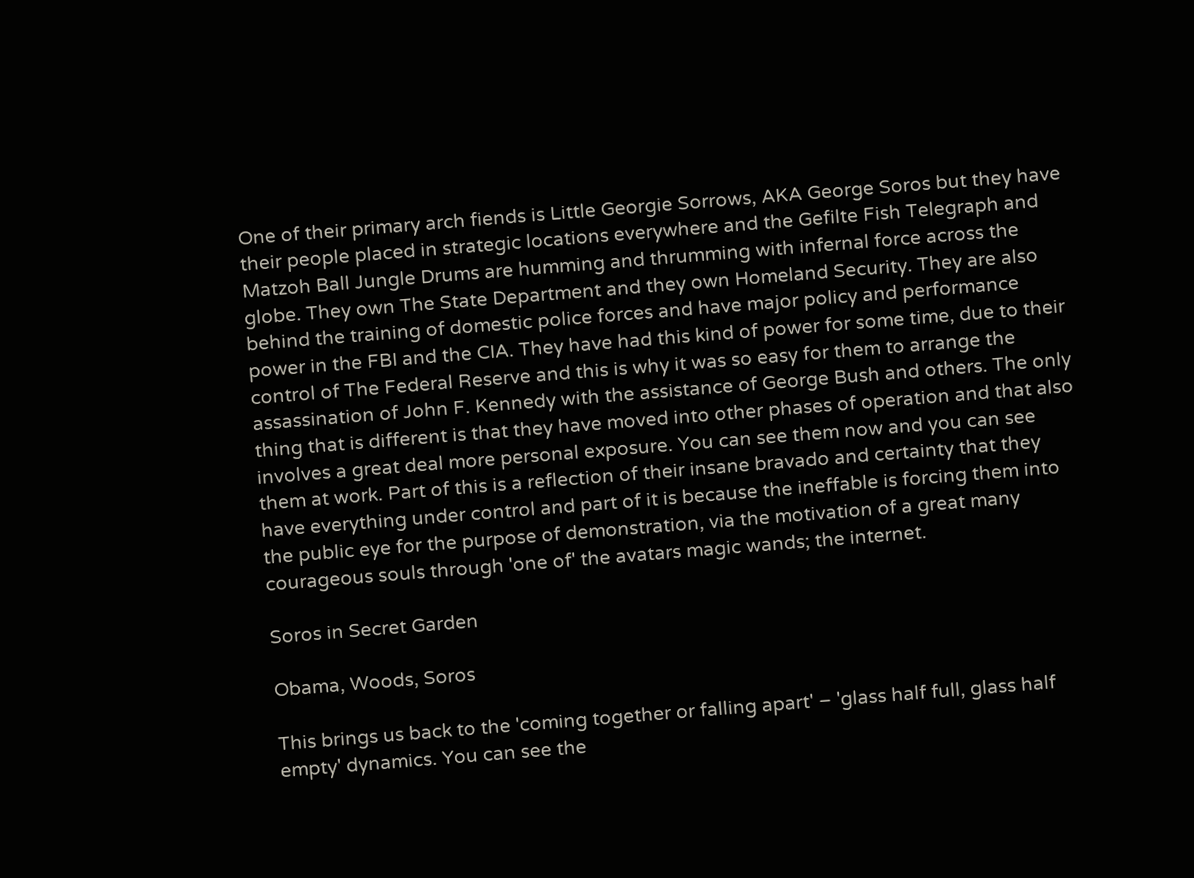One of their primary arch fiends is Little Georgie Sorrows, AKA George Soros but they have their people placed in strategic locations everywhere and the Gefilte Fish Telegraph and Matzoh Ball Jungle Drums are humming and thrumming with infernal force across the globe. They own The State Department and they own Homeland Security. They are also behind the training of domestic police forces and have major policy and performance power in the FBI and the CIA. They have had this kind of power for some time, due to their control of The Federal Reserve and this is why it was so easy for them to arrange the assassination of John F. Kennedy with the assistance of George Bush and others. The only thing that is different is that they have moved into other phases of operation and that also involves a great deal more personal exposure. You can see them now and you can see them at work. Part of this is a reflection of their insane bravado and certainty that they have everything under control and part of it is because the ineffable is forcing them into the public eye for the purpose of demonstration, via the motivation of a great many courageous souls through 'one of' the avatars magic wands; the internet.

Soros in Secret Garden

Obama, Woods, Soros

This brings us back to the 'coming together or falling apart' – 'glass half full, glass half empty' dynamics. You can see the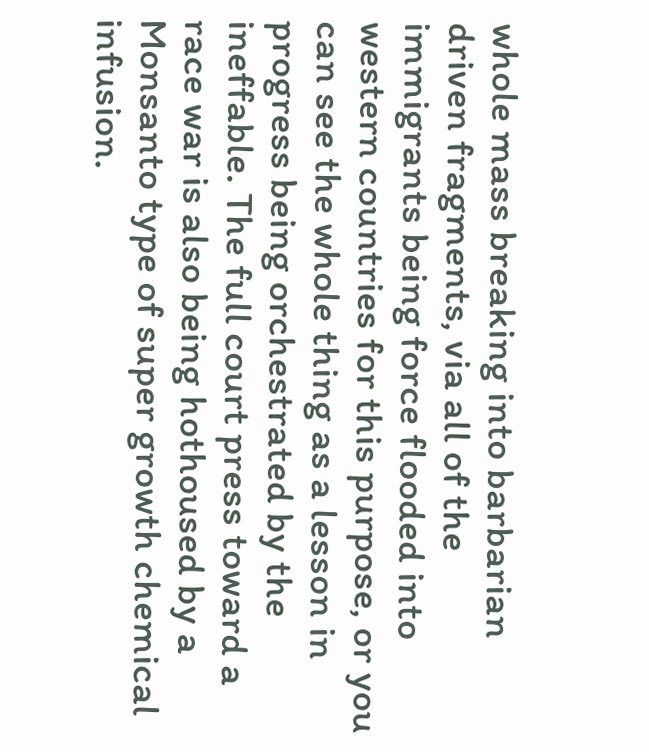whole mass breaking into barbarian driven fragments, via all of the immigrants being force flooded into western countries for this purpose, or you can see the whole thing as a lesson in progress being orchestrated by the ineffable. The full court press toward a race war is also being hothoused by a Monsanto type of super growth chemical infusion.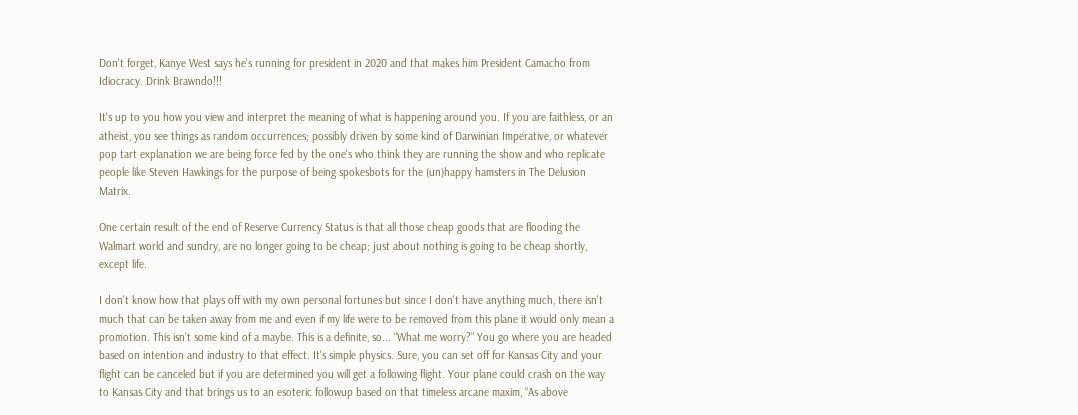Don't forget, Kanye West says he's running for president in 2020 and that makes him President Camacho from Idiocracy. Drink Brawndo!!!

It's up to you how you view and interpret the meaning of what is happening around you. If you are faithless, or an atheist, you see things as random occurrences; possibly driven by some kind of Darwinian Imperative, or whatever pop tart explanation we are being force fed by the one's who think they are running the show and who replicate people like Steven Hawkings for the purpose of being spokesbots for the (un)happy hamsters in The Delusion Matrix.

One certain result of the end of Reserve Currency Status is that all those cheap goods that are flooding the Walmart world and sundry, are no longer going to be cheap; just about nothing is going to be cheap shortly, except life.

I don't know how that plays off with my own personal fortunes but since I don't have anything much, there isn't much that can be taken away from me and even if my life were to be removed from this plane it would only mean a promotion. This isn't some kind of a maybe. This is a definite, so... “What me worry?” You go where you are headed based on intention and industry to that effect. It's simple physics. Sure, you can set off for Kansas City and your flight can be canceled but if you are determined you will get a following flight. Your plane could crash on the way to Kansas City and that brings us to an esoteric followup based on that timeless arcane maxim, “As above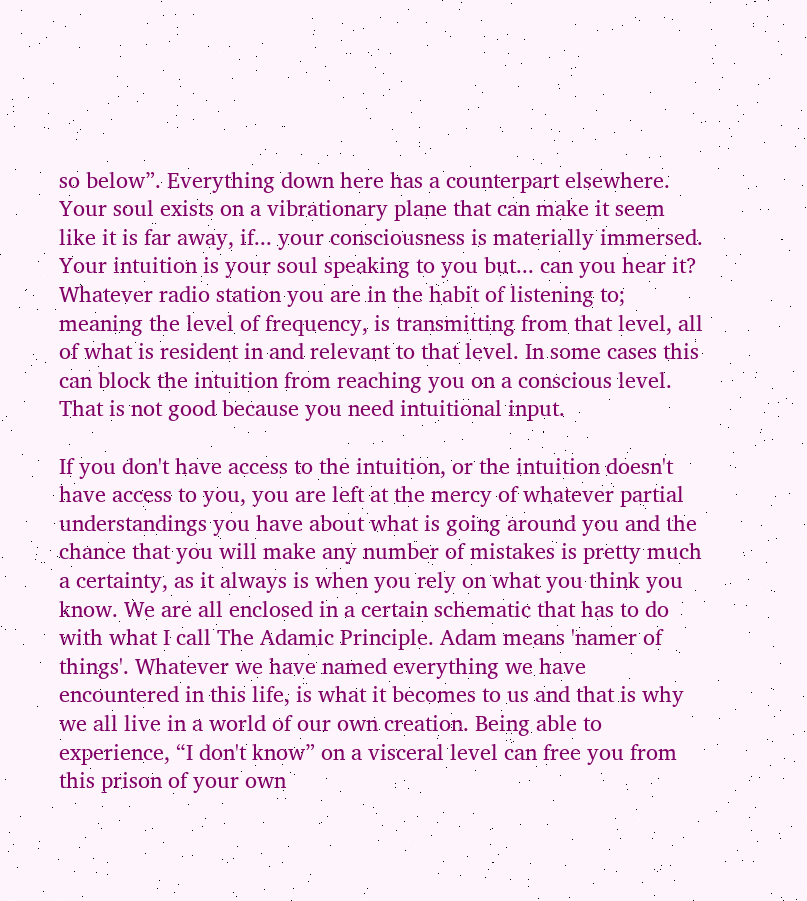so below”. Everything down here has a counterpart elsewhere. Your soul exists on a vibrationary plane that can make it seem like it is far away, if... your consciousness is materially immersed. Your intuition is your soul speaking to you but... can you hear it? Whatever radio station you are in the habit of listening to; meaning the level of frequency, is transmitting from that level, all of what is resident in and relevant to that level. In some cases this can block the intuition from reaching you on a conscious level. That is not good because you need intuitional input.

If you don't have access to the intuition, or the intuition doesn't have access to you, you are left at the mercy of whatever partial understandings you have about what is going around you and the chance that you will make any number of mistakes is pretty much a certainty, as it always is when you rely on what you think you know. We are all enclosed in a certain schematic that has to do with what I call The Adamic Principle. Adam means 'namer of things'. Whatever we have named everything we have encountered in this life, is what it becomes to us and that is why we all live in a world of our own creation. Being able to experience, “I don't know” on a visceral level can free you from this prison of your own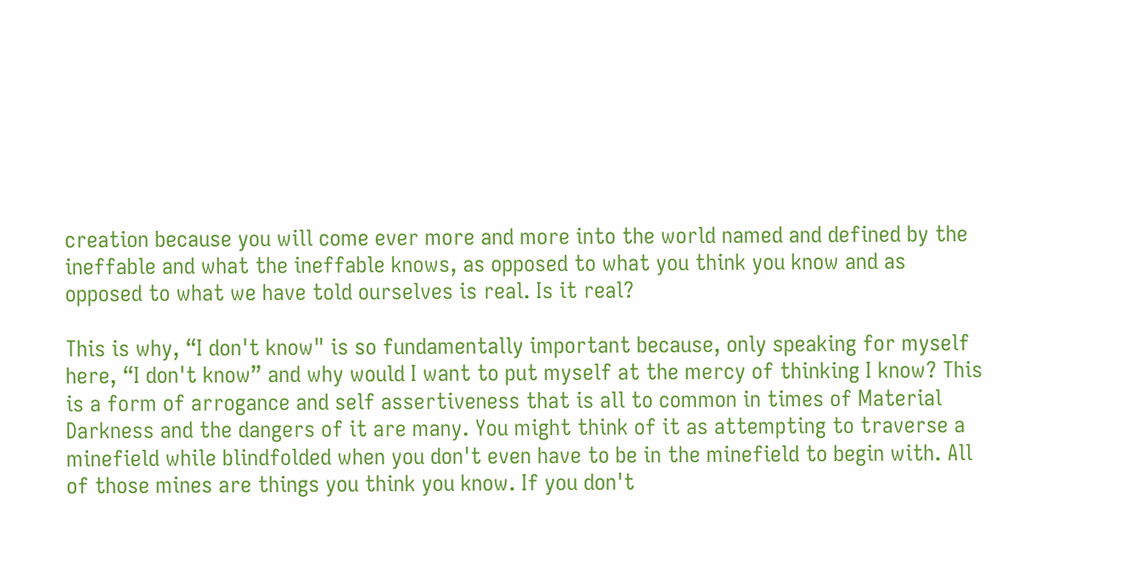creation because you will come ever more and more into the world named and defined by the ineffable and what the ineffable knows, as opposed to what you think you know and as opposed to what we have told ourselves is real. Is it real?

This is why, “I don't know" is so fundamentally important because, only speaking for myself here, “I don't know” and why would I want to put myself at the mercy of thinking I know? This is a form of arrogance and self assertiveness that is all to common in times of Material Darkness and the dangers of it are many. You might think of it as attempting to traverse a minefield while blindfolded when you don't even have to be in the minefield to begin with. All of those mines are things you think you know. If you don't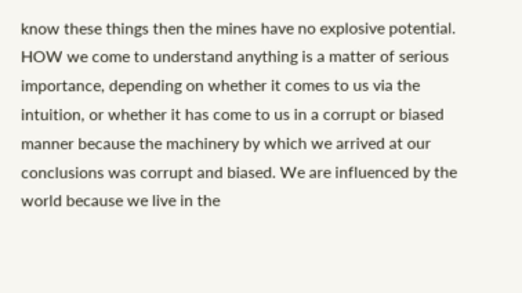know these things then the mines have no explosive potential. HOW we come to understand anything is a matter of serious importance, depending on whether it comes to us via the intuition, or whether it has come to us in a corrupt or biased manner because the machinery by which we arrived at our conclusions was corrupt and biased. We are influenced by the world because we live in the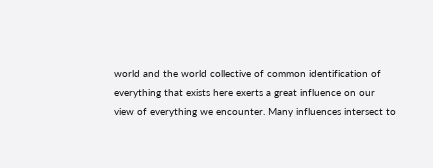world and the world collective of common identification of everything that exists here exerts a great influence on our view of everything we encounter. Many influences intersect to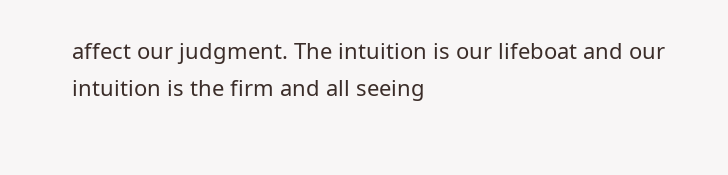affect our judgment. The intuition is our lifeboat and our intuition is the firm and all seeing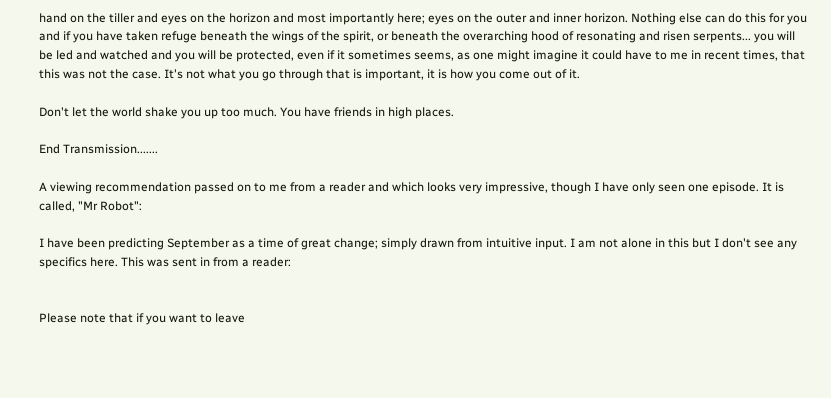hand on the tiller and eyes on the horizon and most importantly here; eyes on the outer and inner horizon. Nothing else can do this for you and if you have taken refuge beneath the wings of the spirit, or beneath the overarching hood of resonating and risen serpents... you will be led and watched and you will be protected, even if it sometimes seems, as one might imagine it could have to me in recent times, that this was not the case. It's not what you go through that is important, it is how you come out of it.

Don't let the world shake you up too much. You have friends in high places.

End Transmission.......

A viewing recommendation passed on to me from a reader and which looks very impressive, though I have only seen one episode. It is called, "Mr Robot":

I have been predicting September as a time of great change; simply drawn from intuitive input. I am not alone in this but I don't see any specifics here. This was sent in from a reader:


Please note that if you want to leave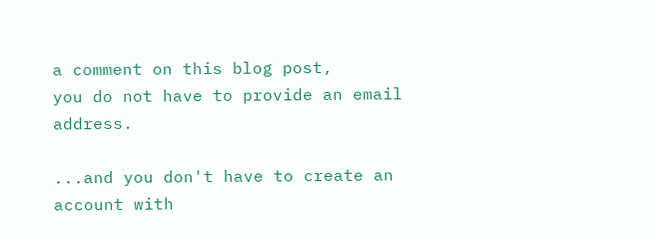a comment on this blog post,
you do not have to provide an email address.

...and you don't have to create an account with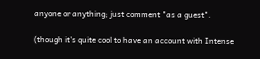anyone or anything; just comment "as a guest".

(though it's quite cool to have an account with Intense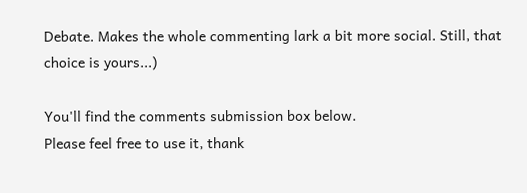Debate. Makes the whole commenting lark a bit more social. Still, that choice is yours...)

You'll find the comments submission box below.
Please feel free to use it, thank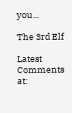you...

The 3rd Elf

Latest Comments at: